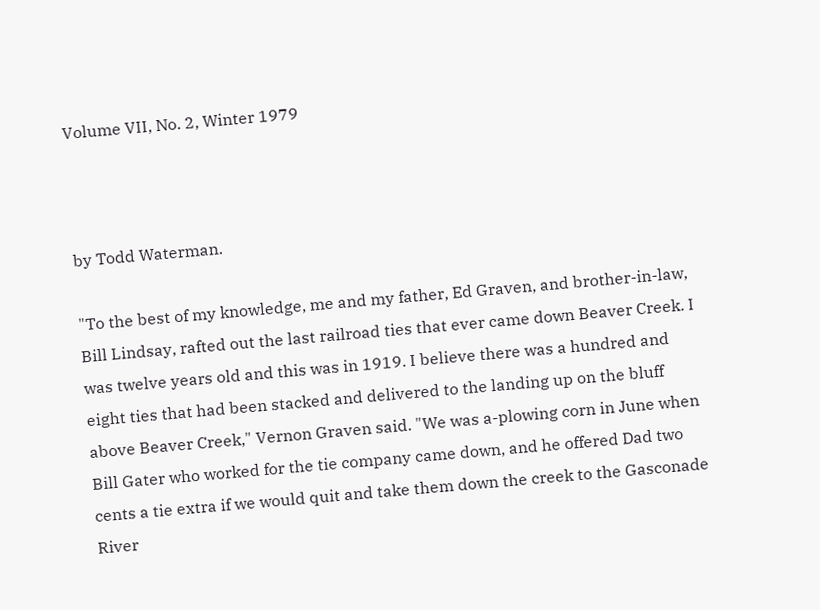Volume VII, No. 2, Winter 1979



by Todd Waterman.

"To the best of my knowledge, me and my father, Ed Graven, and brother-in-law, Bill Lindsay, rafted out the last railroad ties that ever came down Beaver Creek. I was twelve years old and this was in 1919. I believe there was a hundred and eight ties that had been stacked and delivered to the landing up on the bluff above Beaver Creek," Vernon Graven said. "We was a-plowing corn in June when Bill Gater who worked for the tie company came down, and he offered Dad two cents a tie extra if we would quit and take them down the creek to the Gasconade River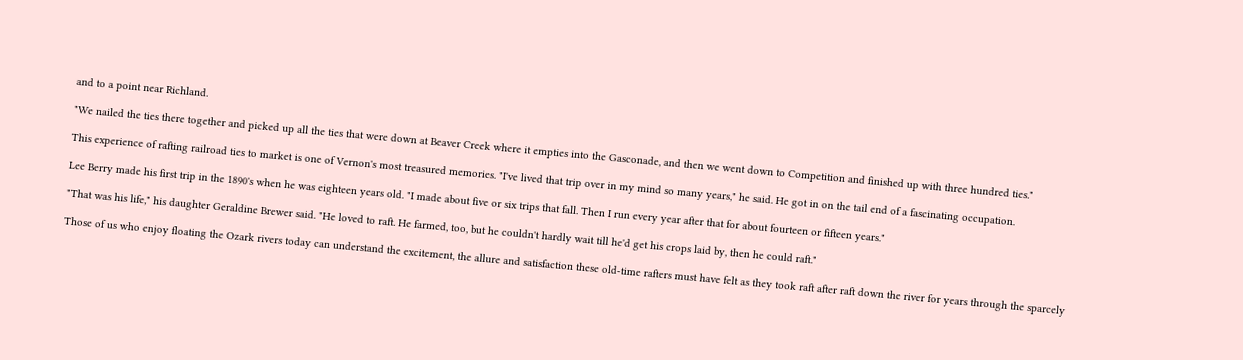and to a point near Richland.

"We nailed the ties there together and picked up all the ties that were down at Beaver Creek where it empties into the Gasconade, and then we went down to Competition and finished up with three hundred ties."

This experience of rafting railroad ties to market is one of Vernon's most treasured memories. "I've lived that trip over in my mind so many years," he said. He got in on the tail end of a fascinating occupation.

Lee Berry made his first trip in the 1890's when he was eighteen years old. "I made about five or six trips that fall. Then I run every year after that for about fourteen or fifteen years."

"That was his life," his daughter Geraldine Brewer said. "He loved to raft. He farmed, too, but he couldn't hardly wait till he'd get his crops laid by, then he could raft."

Those of us who enjoy floating the Ozark rivers today can understand the excitement, the allure and satisfaction these old-time rafters must have felt as they took raft after raft down the river for years through the sparcely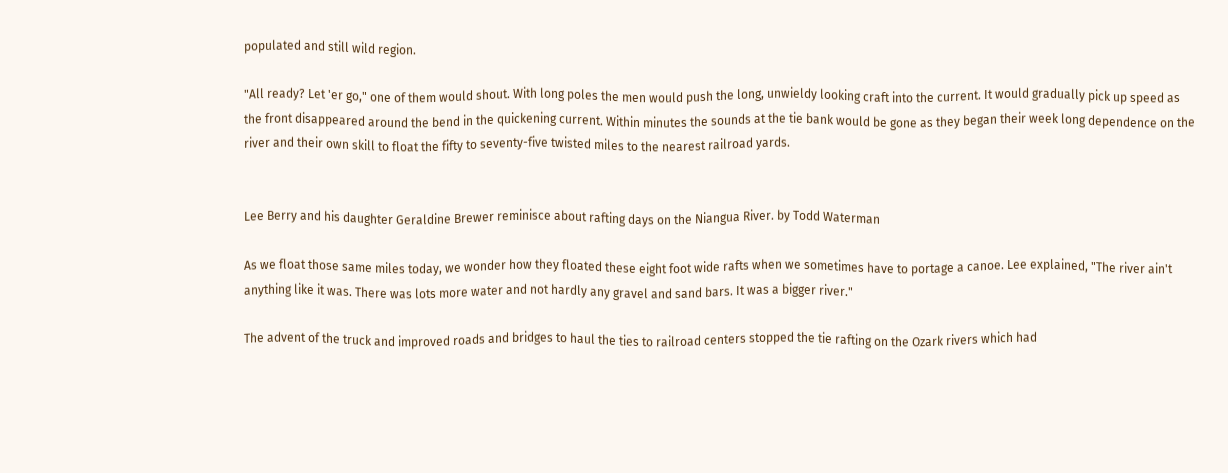populated and still wild region.

"All ready? Let 'er go," one of them would shout. With long poles the men would push the long, unwieldy looking craft into the current. It would gradually pick up speed as the front disappeared around the bend in the quickening current. Within minutes the sounds at the tie bank would be gone as they began their week long dependence on the river and their own skill to float the fifty to seventy-five twisted miles to the nearest railroad yards.


Lee Berry and his daughter Geraldine Brewer reminisce about rafting days on the Niangua River. by Todd Waterman

As we float those same miles today, we wonder how they floated these eight foot wide rafts when we sometimes have to portage a canoe. Lee explained, "The river ain't anything like it was. There was lots more water and not hardly any gravel and sand bars. It was a bigger river."

The advent of the truck and improved roads and bridges to haul the ties to railroad centers stopped the tie rafting on the Ozark rivers which had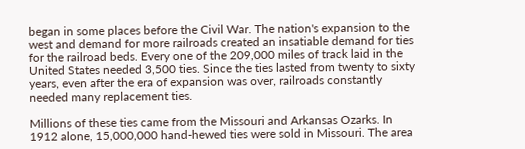began in some places before the Civil War. The nation's expansion to the west and demand for more railroads created an insatiable demand for ties for the railroad beds. Every one of the 209,000 miles of track laid in the United States needed 3,500 ties. Since the ties lasted from twenty to sixty years, even after the era of expansion was over, railroads constantly needed many replacement ties.

Millions of these ties came from the Missouri and Arkansas Ozarks. In 1912 alone, 15,000,000 hand-hewed ties were sold in Missouri. The area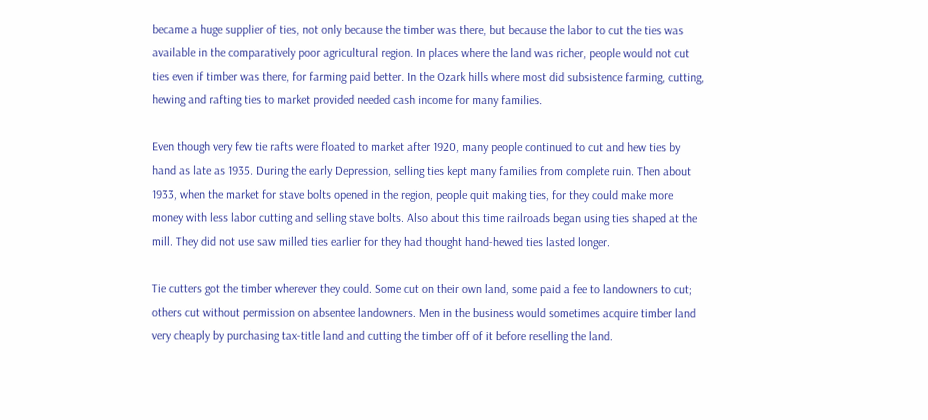became a huge supplier of ties, not only because the timber was there, but because the labor to cut the ties was available in the comparatively poor agricultural region. In places where the land was richer, people would not cut ties even if timber was there, for farming paid better. In the Ozark hills where most did subsistence farming, cutting, hewing and rafting ties to market provided needed cash income for many families.

Even though very few tie rafts were floated to market after 1920, many people continued to cut and hew ties by hand as late as 1935. During the early Depression, selling ties kept many families from complete ruin. Then about 1933, when the market for stave bolts opened in the region, people quit making ties, for they could make more money with less labor cutting and selling stave bolts. Also about this time railroads began using ties shaped at the mill. They did not use saw milled ties earlier for they had thought hand-hewed ties lasted longer.

Tie cutters got the timber wherever they could. Some cut on their own land, some paid a fee to landowners to cut; others cut without permission on absentee landowners. Men in the business would sometimes acquire timber land very cheaply by purchasing tax-title land and cutting the timber off of it before reselling the land.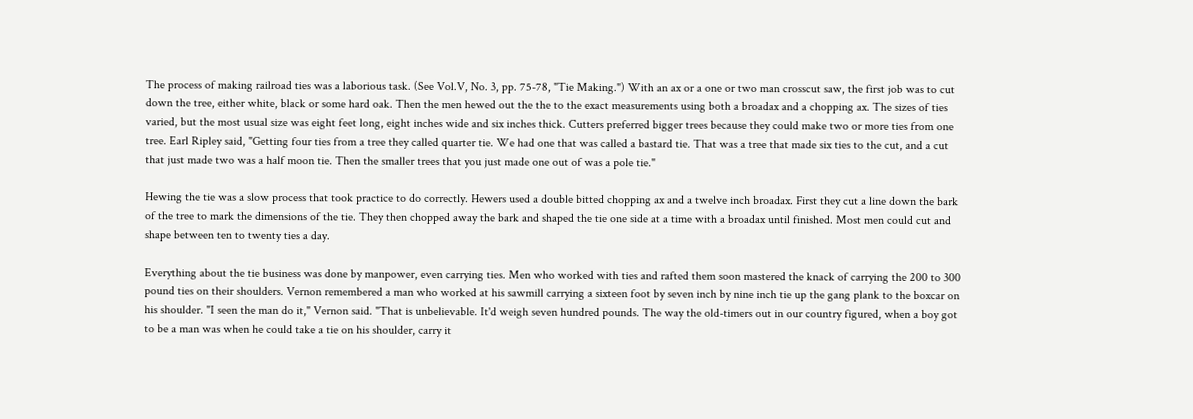The process of making railroad ties was a laborious task. (See Vol.V, No. 3, pp. 75-78, "Tie Making.") With an ax or a one or two man crosscut saw, the first job was to cut down the tree, either white, black or some hard oak. Then the men hewed out the the to the exact measurements using both a broadax and a chopping ax. The sizes of ties varied, but the most usual size was eight feet long, eight inches wide and six inches thick. Cutters preferred bigger trees because they could make two or more ties from one tree. Earl Ripley said, "Getting four ties from a tree they called quarter tie. We had one that was called a bastard tie. That was a tree that made six ties to the cut, and a cut that just made two was a half moon tie. Then the smaller trees that you just made one out of was a pole tie."

Hewing the tie was a slow process that took practice to do correctly. Hewers used a double bitted chopping ax and a twelve inch broadax. First they cut a line down the bark of the tree to mark the dimensions of the tie. They then chopped away the bark and shaped the tie one side at a time with a broadax until finished. Most men could cut and shape between ten to twenty ties a day.

Everything about the tie business was done by manpower, even carrying ties. Men who worked with ties and rafted them soon mastered the knack of carrying the 200 to 300 pound ties on their shoulders. Vernon remembered a man who worked at his sawmill carrying a sixteen foot by seven inch by nine inch tie up the gang plank to the boxcar on his shoulder. "I seen the man do it," Vernon said. "That is unbelievable. It'd weigh seven hundred pounds. The way the old-timers out in our country figured, when a boy got to be a man was when he could take a tie on his shoulder, carry it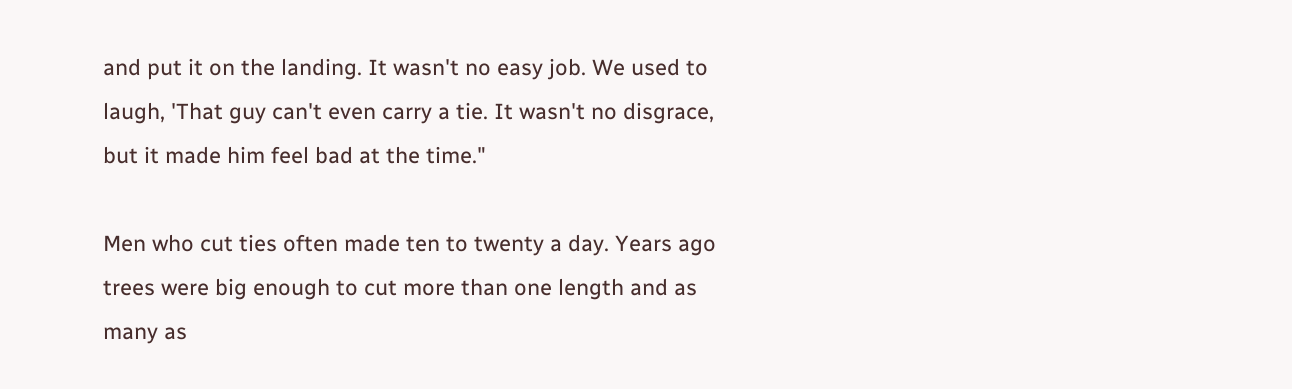and put it on the landing. It wasn't no easy job. We used to laugh, 'That guy can't even carry a tie. It wasn't no disgrace, but it made him feel bad at the time."

Men who cut ties often made ten to twenty a day. Years ago trees were big enough to cut more than one length and as many as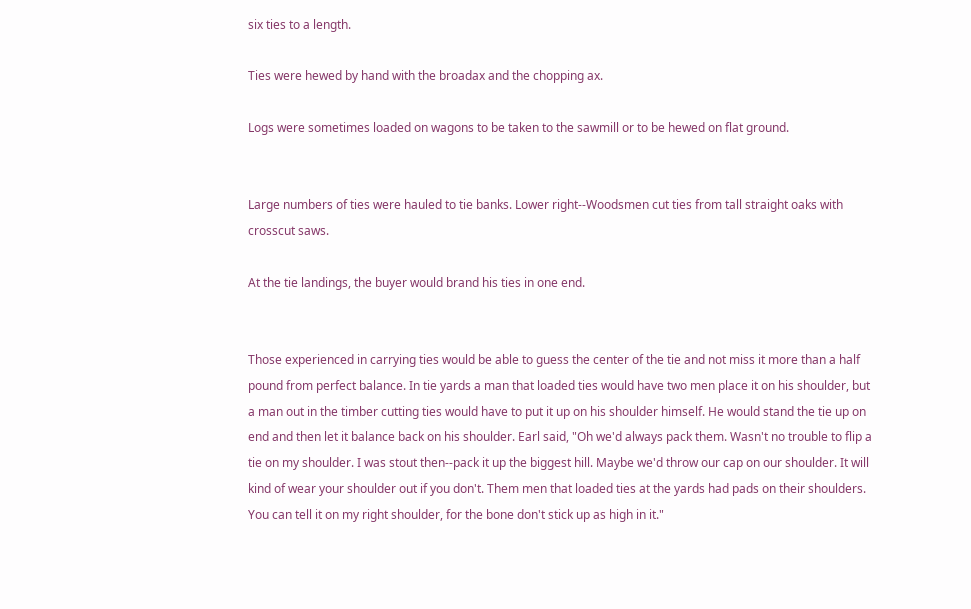six ties to a length.

Ties were hewed by hand with the broadax and the chopping ax.

Logs were sometimes loaded on wagons to be taken to the sawmill or to be hewed on flat ground.


Large numbers of ties were hauled to tie banks. Lower right--Woodsmen cut ties from tall straight oaks with crosscut saws.

At the tie landings, the buyer would brand his ties in one end.


Those experienced in carrying ties would be able to guess the center of the tie and not miss it more than a half pound from perfect balance. In tie yards a man that loaded ties would have two men place it on his shoulder, but a man out in the timber cutting ties would have to put it up on his shoulder himself. He would stand the tie up on end and then let it balance back on his shoulder. Earl said, "Oh we'd always pack them. Wasn't no trouble to flip a tie on my shoulder. I was stout then--pack it up the biggest hill. Maybe we'd throw our cap on our shoulder. It will kind of wear your shoulder out if you don't. Them men that loaded ties at the yards had pads on their shoulders. You can tell it on my right shoulder, for the bone don't stick up as high in it."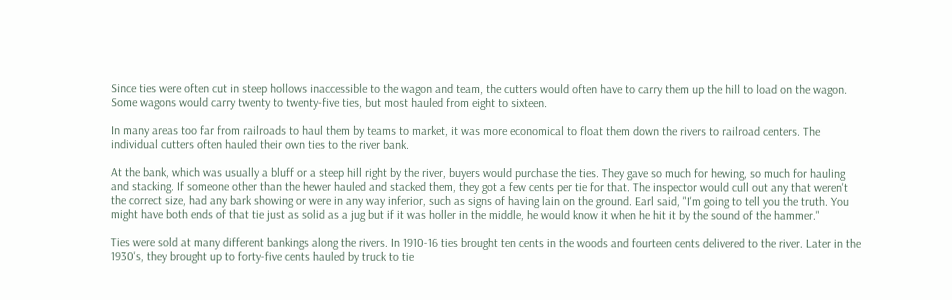Since ties were often cut in steep hollows inaccessible to the wagon and team, the cutters would often have to carry them up the hill to load on the wagon. Some wagons would carry twenty to twenty-five ties, but most hauled from eight to sixteen.

In many areas too far from railroads to haul them by teams to market, it was more economical to float them down the rivers to railroad centers. The individual cutters often hauled their own ties to the river bank.

At the bank, which was usually a bluff or a steep hill right by the river, buyers would purchase the ties. They gave so much for hewing, so much for hauling and stacking. If someone other than the hewer hauled and stacked them, they got a few cents per tie for that. The inspector would cull out any that weren't the correct size, had any bark showing or were in any way inferior, such as signs of having lain on the ground. Earl said, "I'm going to tell you the truth. You might have both ends of that tie just as solid as a jug but if it was holler in the middle, he would know it when he hit it by the sound of the hammer."

Ties were sold at many different bankings along the rivers. In 1910-16 ties brought ten cents in the woods and fourteen cents delivered to the river. Later in the 1930's, they brought up to forty-five cents hauled by truck to tie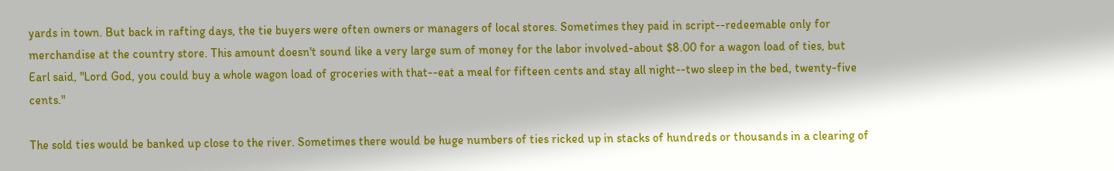yards in town. But back in rafting days, the tie buyers were often owners or managers of local stores. Sometimes they paid in script--redeemable only for merchandise at the country store. This amount doesn't sound like a very large sum of money for the labor involved-about $8.00 for a wagon load of ties, but Earl said, "Lord God, you could buy a whole wagon load of groceries with that--eat a meal for fifteen cents and stay all night--two sleep in the bed, twenty-five cents."

The sold ties would be banked up close to the river. Sometimes there would be huge numbers of ties ricked up in stacks of hundreds or thousands in a clearing of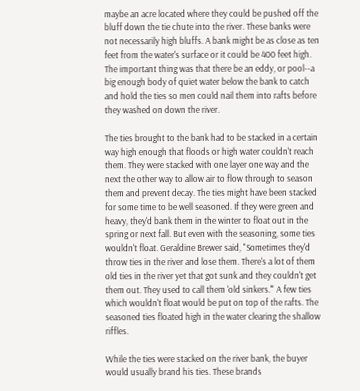maybe an acre located where they could be pushed off the bluff down the tie chute into the river. These banks were not necessarily high bluffs. A bank might be as close as ten feet from the water's surface or it could be 400 feet high. The important thing was that there be an eddy, or pool--a big enough body of quiet water below the bank to catch and hold the ties so men could nail them into rafts before they washed on down the river.

The ties brought to the bank had to be stacked in a certain way high enough that floods or high water couldn't reach them. They were stacked with one layer one way and the next the other way to allow air to flow through to season them and prevent decay. The ties might have been stacked for some time to be well seasoned. If they were green and heavy, they'd bank them in the winter to float out in the spring or next fall. But even with the seasoning, some ties wouldn't float. Geraldine Brewer said, "Sometimes they'd throw ties in the river and lose them. There's a lot of them old ties in the river yet that got sunk and they couldn't get them out. They used to call them 'old sinkers.'" A few ties which wouldn't float would be put on top of the rafts. The seasoned ties floated high in the water clearing the shallow riffles.

While the ties were stacked on the river bank, the buyer would usually brand his ties. These brands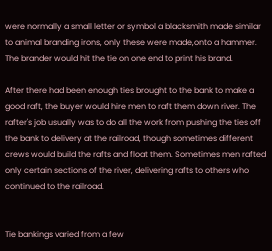were normally a small letter or symbol a blacksmith made similar to animal branding irons, only these were made,onto a hammer. The brander would hit the tie on one end to print his brand.

After there had been enough ties brought to the bank to make a good raft, the buyer would hire men to raft them down river. The rafter's job usually was to do all the work from pushing the ties off the bank to delivery at the railroad, though sometimes different crews would build the rafts and float them. Sometimes men rafted only certain sections of the river, delivering rafts to others who continued to the railroad.


Tie bankings varied from a few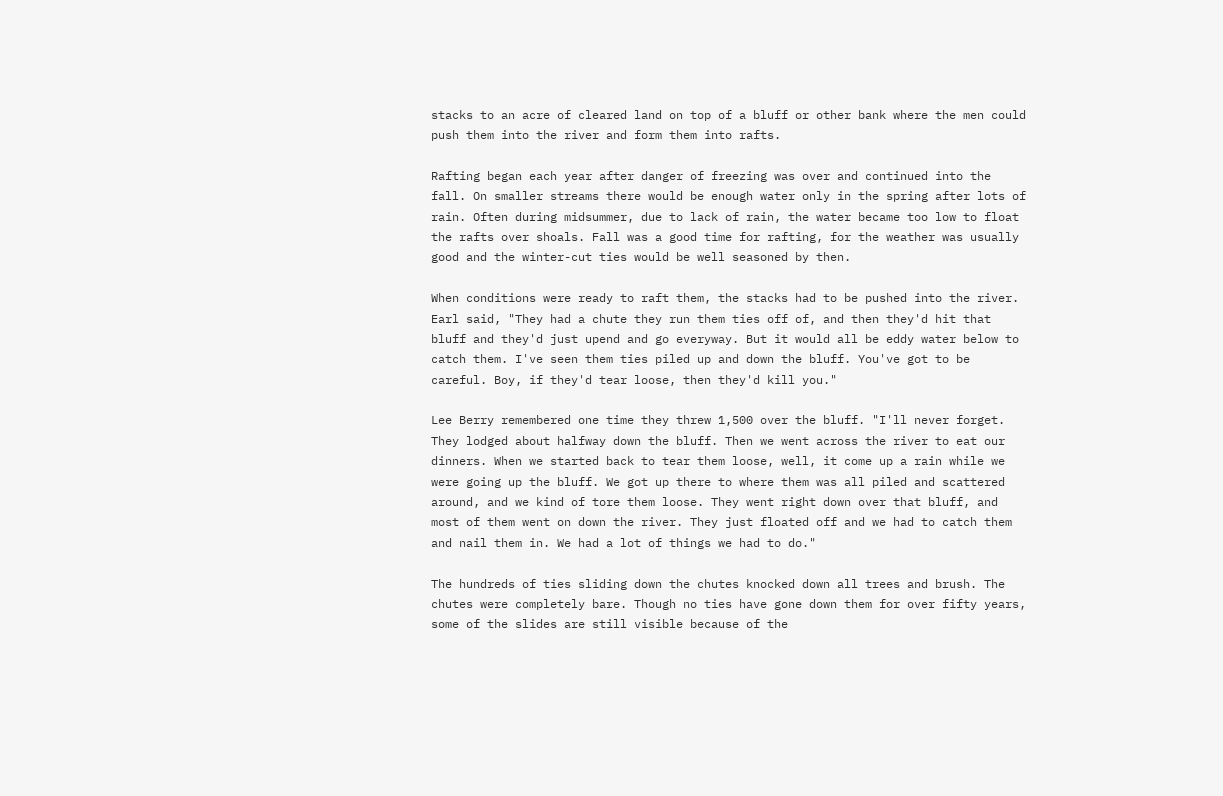stacks to an acre of cleared land on top of a bluff or other bank where the men could push them into the river and form them into rafts.

Rafting began each year after danger of freezing was over and continued into the fall. On smaller streams there would be enough water only in the spring after lots of rain. Often during midsummer, due to lack of rain, the water became too low to float the rafts over shoals. Fall was a good time for rafting, for the weather was usually good and the winter-cut ties would be well seasoned by then.

When conditions were ready to raft them, the stacks had to be pushed into the river. Earl said, "They had a chute they run them ties off of, and then they'd hit that bluff and they'd just upend and go everyway. But it would all be eddy water below to catch them. I've seen them ties piled up and down the bluff. You've got to be careful. Boy, if they'd tear loose, then they'd kill you."

Lee Berry remembered one time they threw 1,500 over the bluff. "I'll never forget. They lodged about halfway down the bluff. Then we went across the river to eat our dinners. When we started back to tear them loose, well, it come up a rain while we were going up the bluff. We got up there to where them was all piled and scattered around, and we kind of tore them loose. They went right down over that bluff, and most of them went on down the river. They just floated off and we had to catch them and nail them in. We had a lot of things we had to do."

The hundreds of ties sliding down the chutes knocked down all trees and brush. The chutes were completely bare. Though no ties have gone down them for over fifty years, some of the slides are still visible because of the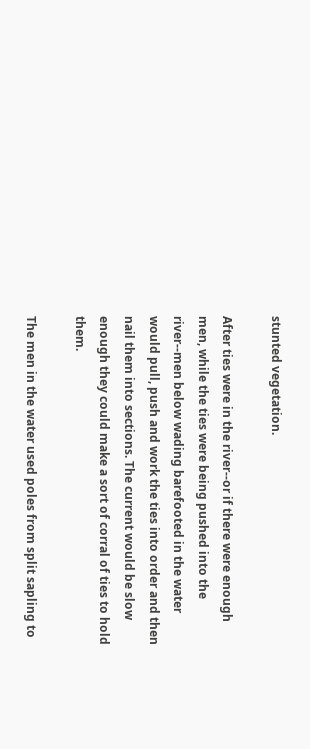stunted vegetation.

After ties were in the river--or if there were enough men, while the ties were being pushed into the river--men below wading barefooted in the water would pull, push and work the ties into order and then nail them into sections. The current would be slow enough they could make a sort of corral of ties to hold them.

The men in the water used poles from split sapling to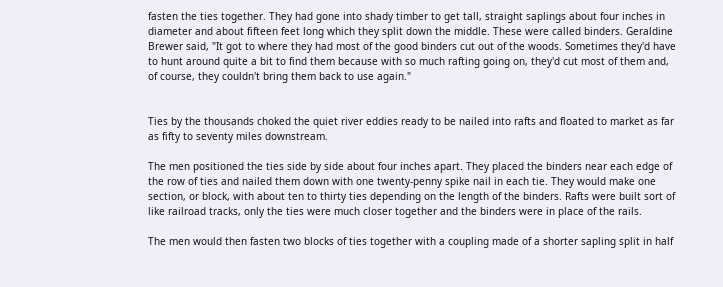fasten the ties together. They had gone into shady timber to get tall, straight saplings about four inches in diameter and about fifteen feet long which they split down the middle. These were called binders. Geraldine Brewer said, "It got to where they had most of the good binders cut out of the woods. Sometimes they'd have to hunt around quite a bit to find them because with so much rafting going on, they'd cut most of them and, of course, they couldn't bring them back to use again."


Ties by the thousands choked the quiet river eddies ready to be nailed into rafts and floated to market as far as fifty to seventy miles downstream.

The men positioned the ties side by side about four inches apart. They placed the binders near each edge of the row of ties and nailed them down with one twenty-penny spike nail in each tie. They would make one section, or block, with about ten to thirty ties depending on the length of the binders. Rafts were built sort of like railroad tracks, only the ties were much closer together and the binders were in place of the rails.

The men would then fasten two blocks of ties together with a coupling made of a shorter sapling split in half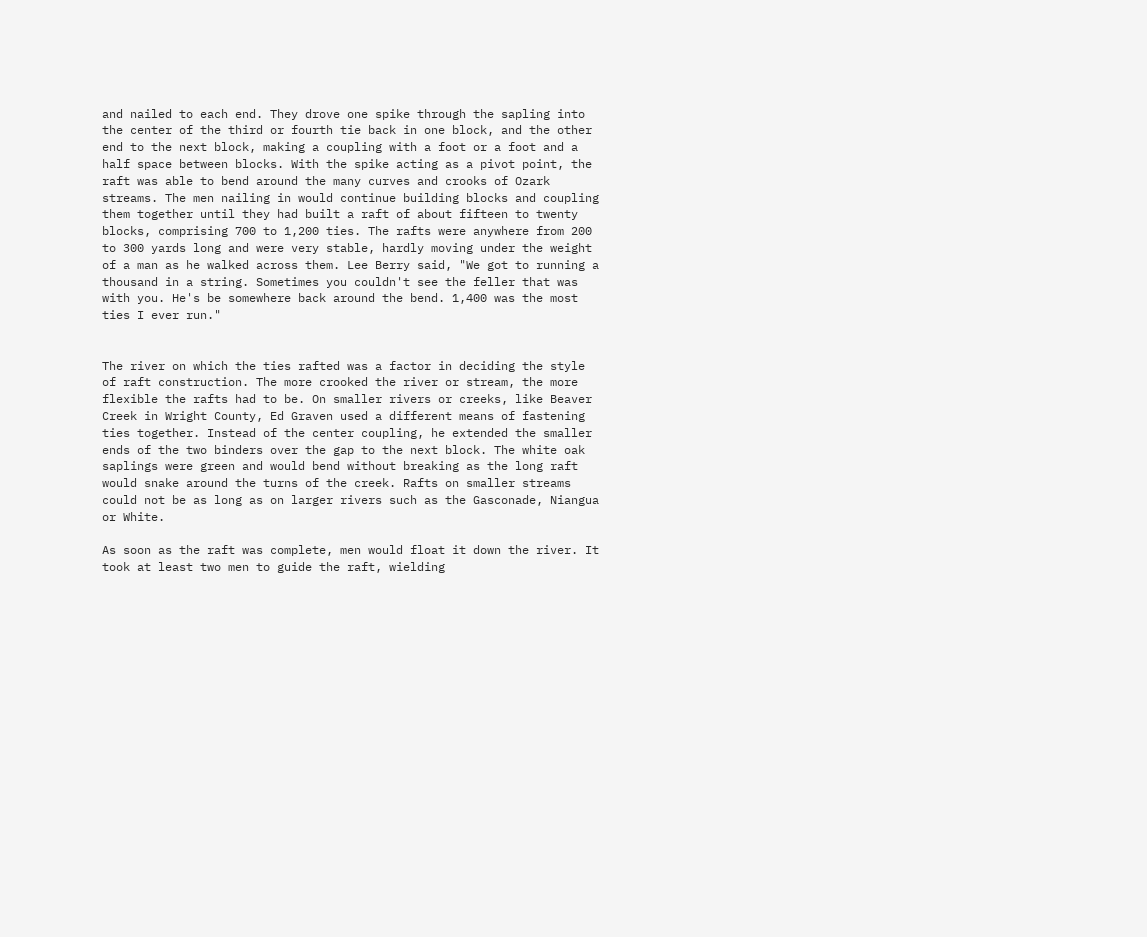and nailed to each end. They drove one spike through the sapling into the center of the third or fourth tie back in one block, and the other end to the next block, making a coupling with a foot or a foot and a half space between blocks. With the spike acting as a pivot point, the raft was able to bend around the many curves and crooks of Ozark streams. The men nailing in would continue building blocks and coupling them together until they had built a raft of about fifteen to twenty blocks, comprising 700 to 1,200 ties. The rafts were anywhere from 200 to 300 yards long and were very stable, hardly moving under the weight of a man as he walked across them. Lee Berry said, "We got to running a thousand in a string. Sometimes you couldn't see the feller that was with you. He's be somewhere back around the bend. 1,400 was the most ties I ever run."


The river on which the ties rafted was a factor in deciding the style of raft construction. The more crooked the river or stream, the more flexible the rafts had to be. On smaller rivers or creeks, like Beaver Creek in Wright County, Ed Graven used a different means of fastening ties together. Instead of the center coupling, he extended the smaller ends of the two binders over the gap to the next block. The white oak saplings were green and would bend without breaking as the long raft would snake around the turns of the creek. Rafts on smaller streams could not be as long as on larger rivers such as the Gasconade, Niangua or White.

As soon as the raft was complete, men would float it down the river. It took at least two men to guide the raft, wielding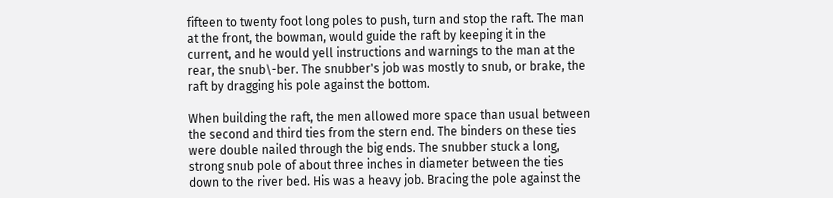fifteen to twenty foot long poles to push, turn and stop the raft. The man at the front, the bowman, would guide the raft by keeping it in the current, and he would yell instructions and warnings to the man at the rear, the snub\-ber. The snubber's job was mostly to snub, or brake, the raft by dragging his pole against the bottom.

When building the raft, the men allowed more space than usual between the second and third ties from the stern end. The binders on these ties were double nailed through the big ends. The snubber stuck a long, strong snub pole of about three inches in diameter between the ties down to the river bed. His was a heavy job. Bracing the pole against the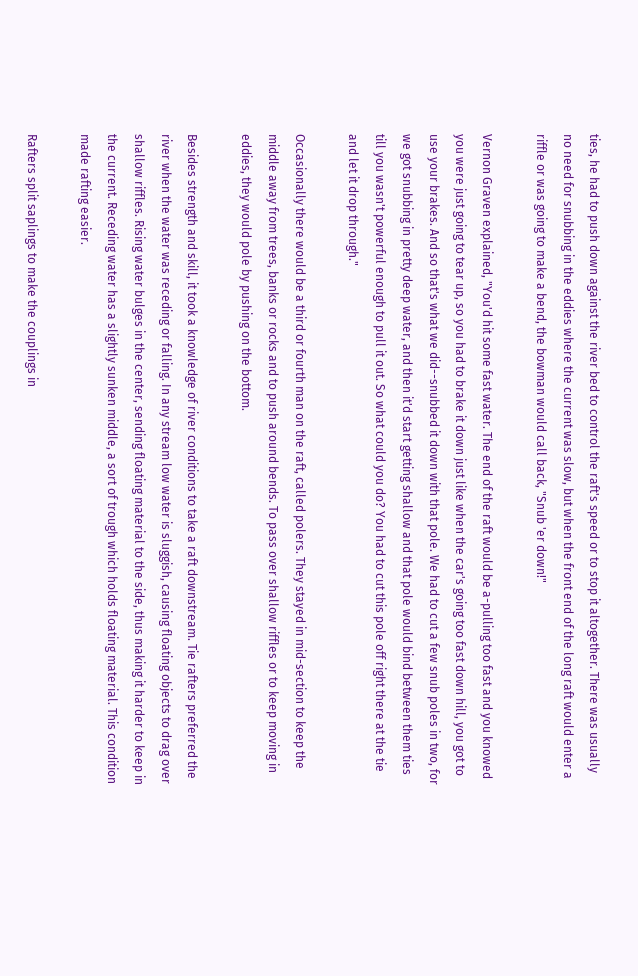ties, he had to push down against the river bed to control the raft's speed or to stop it altogether. There was usually no need for snubbing in the eddies where the current was slow, but when the front end of the long raft would enter a riffle or was going to make a bend, the bowman would call back, "Snub 'er down!"

Vernon Graven explained, "You'd hit some fast water. The end of the raft would be a-pulling too fast and you knowed you were just going to tear up, so you had to brake it down just like when the car's going too fast down hill, you got to use your brakes. And so that's what we did--snubbed it down with that pole. We had to cut a few snub poles in two, for we got snubbing in pretty deep water, and then it'd start getting shallow and that pole would bind between them ties till you wasn't powerful enough to pull it out. So what could you do? You had to cut this pole off right there at the tie and let it drop through."

Occasionally there would be a third or fourth man on the raft, called polers. They stayed in mid-section to keep the middle away from trees, banks or rocks and to push around bends. To pass over shallow riffles or to keep moving in eddies, they would pole by pushing on the bottom.

Besides strength and skill, it took a knowledge of river conditions to take a raft downstream. Tie rafters preferred the river when the water was receding or falling. In any stream low water is sluggish, causing floating objects to drag over shallow riffles. Rising water bulges in the center, sending floating material to the side, thus making it harder to keep in the current. Receding water has a slightly sunken middle, a sort of trough which holds floating material. This condition made rafting easier.

Rafters split saplings to make the couplings in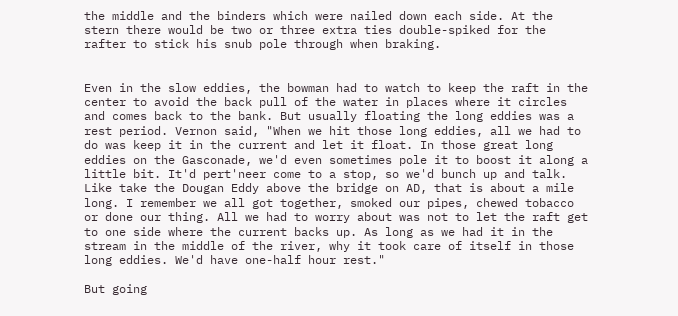the middle and the binders which were nailed down each side. At the stern there would be two or three extra ties double-spiked for the rafter to stick his snub pole through when braking.


Even in the slow eddies, the bowman had to watch to keep the raft in the center to avoid the back pull of the water in places where it circles and comes back to the bank. But usually floating the long eddies was a rest period. Vernon said, "When we hit those long eddies, all we had to do was keep it in the current and let it float. In those great long eddies on the Gasconade, we'd even sometimes pole it to boost it along a little bit. It'd pert'neer come to a stop, so we'd bunch up and talk. Like take the Dougan Eddy above the bridge on AD, that is about a mile long. I remember we all got together, smoked our pipes, chewed tobacco or done our thing. All we had to worry about was not to let the raft get to one side where the current backs up. As long as we had it in the stream in the middle of the river, why it took care of itself in those long eddies. We'd have one-half hour rest."

But going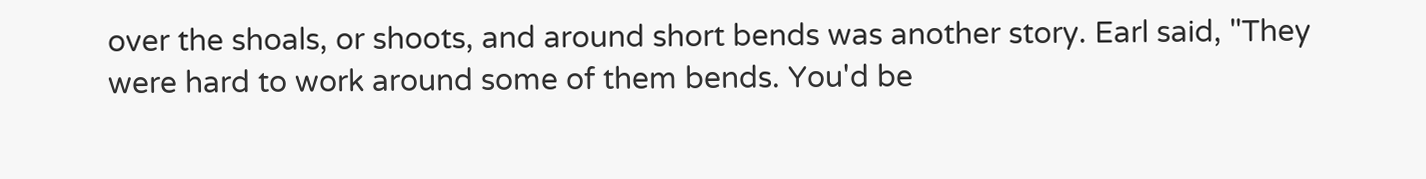over the shoals, or shoots, and around short bends was another story. Earl said, "They were hard to work around some of them bends. You'd be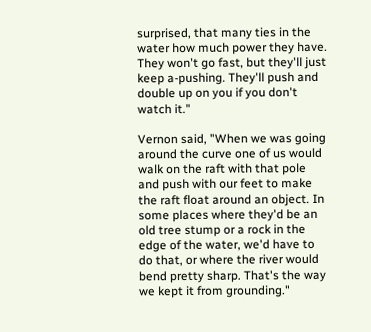surprised, that many ties in the water how much power they have. They won't go fast, but they'll just keep a-pushing. They'll push and double up on you if you don't watch it."

Vernon said, "When we was going around the curve one of us would walk on the raft with that pole and push with our feet to make the raft float around an object. In some places where they'd be an old tree stump or a rock in the edge of the water, we'd have to do that, or where the river would bend pretty sharp. That's the way we kept it from grounding."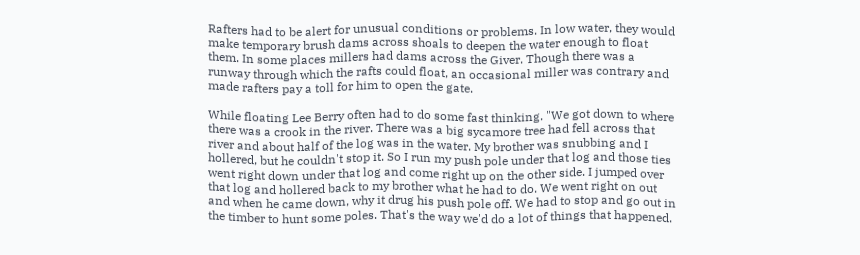Rafters had to be alert for unusual conditions or problems. In low water, they would make temporary brush dams across shoals to deepen the water enough to float them. In some places millers had dams across the Giver. Though there was a runway through which the rafts could float, an occasional miller was contrary and made rafters pay a toll for him to open the gate.

While floating Lee Berry often had to do some fast thinking. "We got down to where there was a crook in the river. There was a big sycamore tree had fell across that river and about half of the log was in the water. My brother was snubbing and I hollered, but he couldn't stop it. So I run my push pole under that log and those ties went right down under that log and come right up on the other side. I jumped over that log and hollered back to my brother what he had to do. We went right on out and when he came down, why it drug his push pole off. We had to stop and go out in the timber to hunt some poles. That's the way we'd do a lot of things that happened.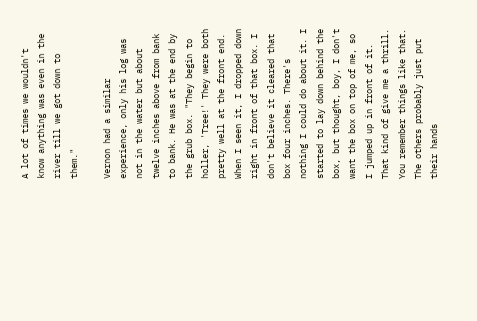A lot of times we wouldn't know anything was even in the river till we got down to them."

Vernon had a similar experience, only his log was not in the water but about twelve inches above from bank to bank. He was at the end by the grub box. "They begin to holler, 'Tree!' They were both pretty well at the front end. When I seen it, I dropped down right in front of that box. I don't believe it cleared that box four inches. There's nothing I could do about it. I started to lay down behind the box, but thought, boy, I don't want the box on top of me, so I jumped up in front of it. That kind of give me a thrill. You remember things like that. The others probably just put their hands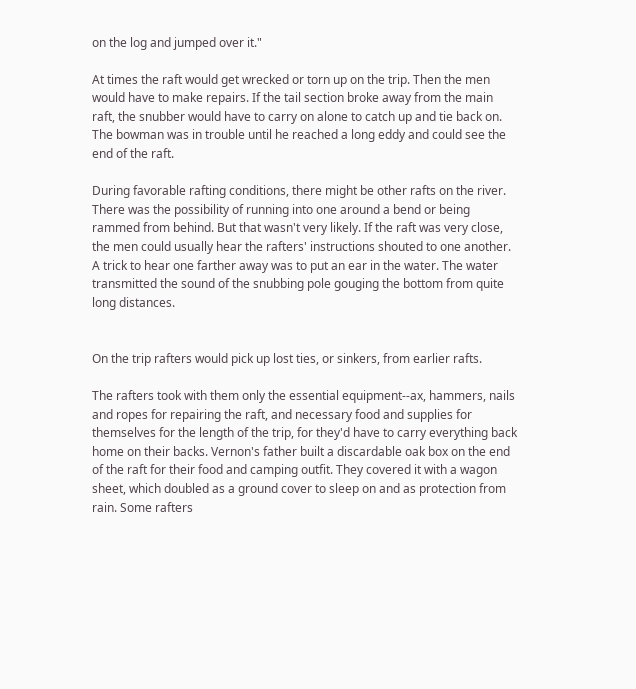on the log and jumped over it."

At times the raft would get wrecked or torn up on the trip. Then the men would have to make repairs. If the tail section broke away from the main raft, the snubber would have to carry on alone to catch up and tie back on. The bowman was in trouble until he reached a long eddy and could see the end of the raft.

During favorable rafting conditions, there might be other rafts on the river. There was the possibility of running into one around a bend or being rammed from behind. But that wasn't very likely. If the raft was very close, the men could usually hear the rafters' instructions shouted to one another. A trick to hear one farther away was to put an ear in the water. The water transmitted the sound of the snubbing pole gouging the bottom from quite long distances.


On the trip rafters would pick up lost ties, or sinkers, from earlier rafts.

The rafters took with them only the essential equipment--ax, hammers, nails and ropes for repairing the raft, and necessary food and supplies for themselves for the length of the trip, for they'd have to carry everything back home on their backs. Vernon's father built a discardable oak box on the end of the raft for their food and camping outfit. They covered it with a wagon sheet, which doubled as a ground cover to sleep on and as protection from rain. Some rafters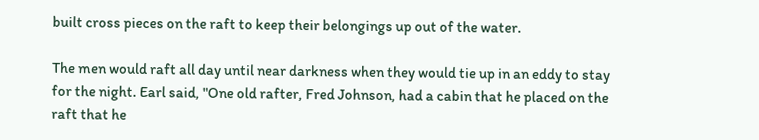built cross pieces on the raft to keep their belongings up out of the water.

The men would raft all day until near darkness when they would tie up in an eddy to stay for the night. Earl said, "One old rafter, Fred Johnson, had a cabin that he placed on the raft that he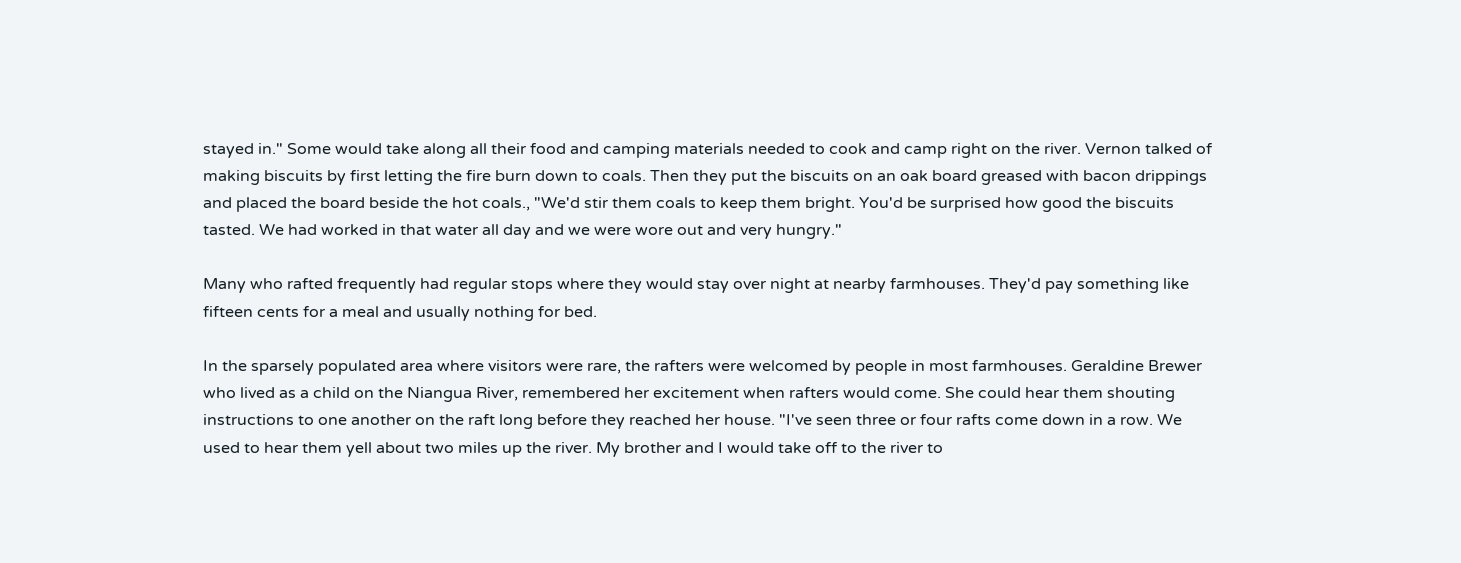stayed in." Some would take along all their food and camping materials needed to cook and camp right on the river. Vernon talked of making biscuits by first letting the fire burn down to coals. Then they put the biscuits on an oak board greased with bacon drippings and placed the board beside the hot coals., "We'd stir them coals to keep them bright. You'd be surprised how good the biscuits tasted. We had worked in that water all day and we were wore out and very hungry."

Many who rafted frequently had regular stops where they would stay over night at nearby farmhouses. They'd pay something like fifteen cents for a meal and usually nothing for bed.

In the sparsely populated area where visitors were rare, the rafters were welcomed by people in most farmhouses. Geraldine Brewer who lived as a child on the Niangua River, remembered her excitement when rafters would come. She could hear them shouting instructions to one another on the raft long before they reached her house. "I've seen three or four rafts come down in a row. We used to hear them yell about two miles up the river. My brother and I would take off to the river to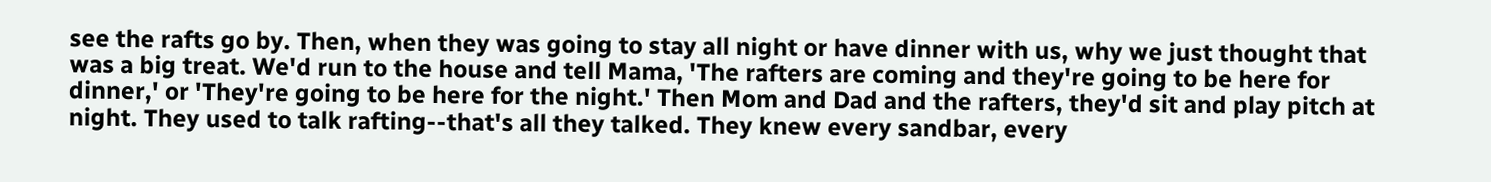see the rafts go by. Then, when they was going to stay all night or have dinner with us, why we just thought that was a big treat. We'd run to the house and tell Mama, 'The rafters are coming and they're going to be here for dinner,' or 'They're going to be here for the night.' Then Mom and Dad and the rafters, they'd sit and play pitch at night. They used to talk rafting--that's all they talked. They knew every sandbar, every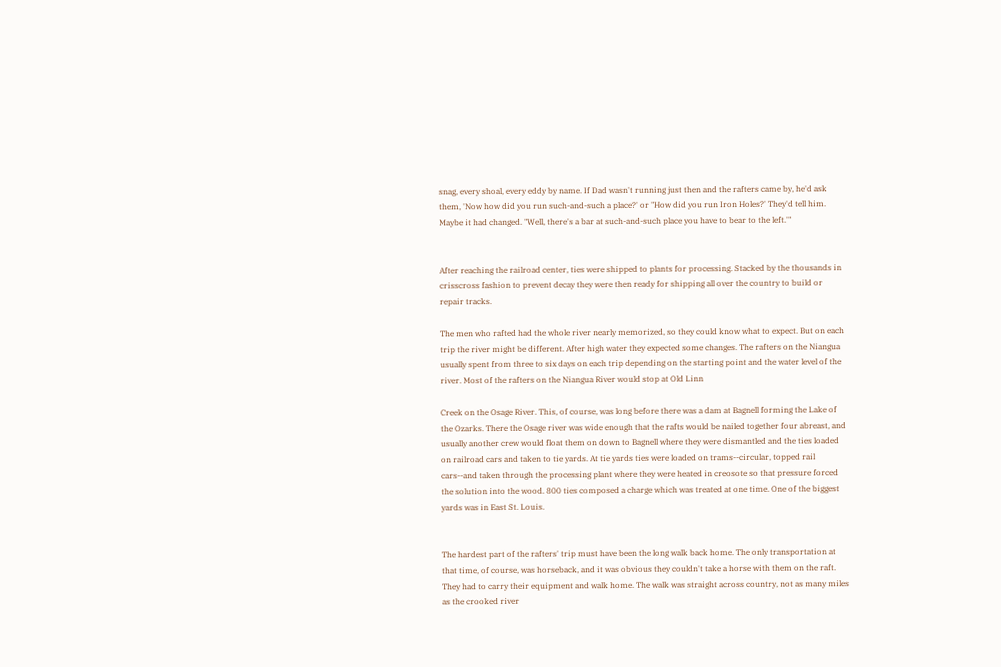snag, every shoal, every eddy by name. If Dad wasn't running just then and the rafters came by, he'd ask them, 'Now how did you run such-and-such a place?' or "How did you run Iron Holes?' They'd tell him. Maybe it had changed. "Well, there's a bar at such-and-such place you have to bear to the left.'"


After reaching the railroad center, ties were shipped to plants for processing. Stacked by the thousands in crisscross fashion to prevent decay they were then ready for shipping all over the country to build or repair tracks.

The men who rafted had the whole river nearly memorized, so they could know what to expect. But on each trip the river might be different. After high water they expected some changes. The rafters on the Niangua usually spent from three to six days on each trip depending on the starting point and the water level of the river. Most of the rafters on the Niangua River would stop at Old Linn

Creek on the Osage River. This, of course, was long before there was a dam at Bagnell forming the Lake of the Ozarks. There the Osage river was wide enough that the rafts would be nailed together four abreast, and usually another crew would float them on down to Bagnell where they were dismantled and the ties loaded on railroad cars and taken to tie yards. At tie yards ties were loaded on trams--circular, topped rail cars--and taken through the processing plant where they were heated in creosote so that pressure forced the solution into the wood. 800 ties composed a charge which was treated at one time. One of the biggest yards was in East St. Louis.


The hardest part of the rafters' trip must have been the long walk back home. The only transportation at that time, of course, was horseback, and it was obvious they couldn't take a horse with them on the raft. They had to carry their equipment and walk home. The walk was straight across country, not as many miles as the crooked river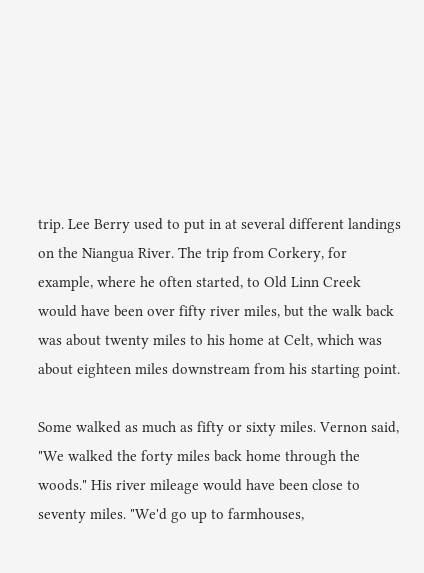trip. Lee Berry used to put in at several different landings on the Niangua River. The trip from Corkery, for example, where he often started, to Old Linn Creek would have been over fifty river miles, but the walk back was about twenty miles to his home at Celt, which was about eighteen miles downstream from his starting point.

Some walked as much as fifty or sixty miles. Vernon said, "We walked the forty miles back home through the woods." His river mileage would have been close to seventy miles. "We'd go up to farmhouses,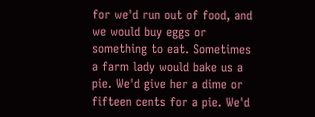for we'd run out of food, and we would buy eggs or something to eat. Sometimes a farm lady would bake us a pie. We'd give her a dime or fifteen cents for a pie. We'd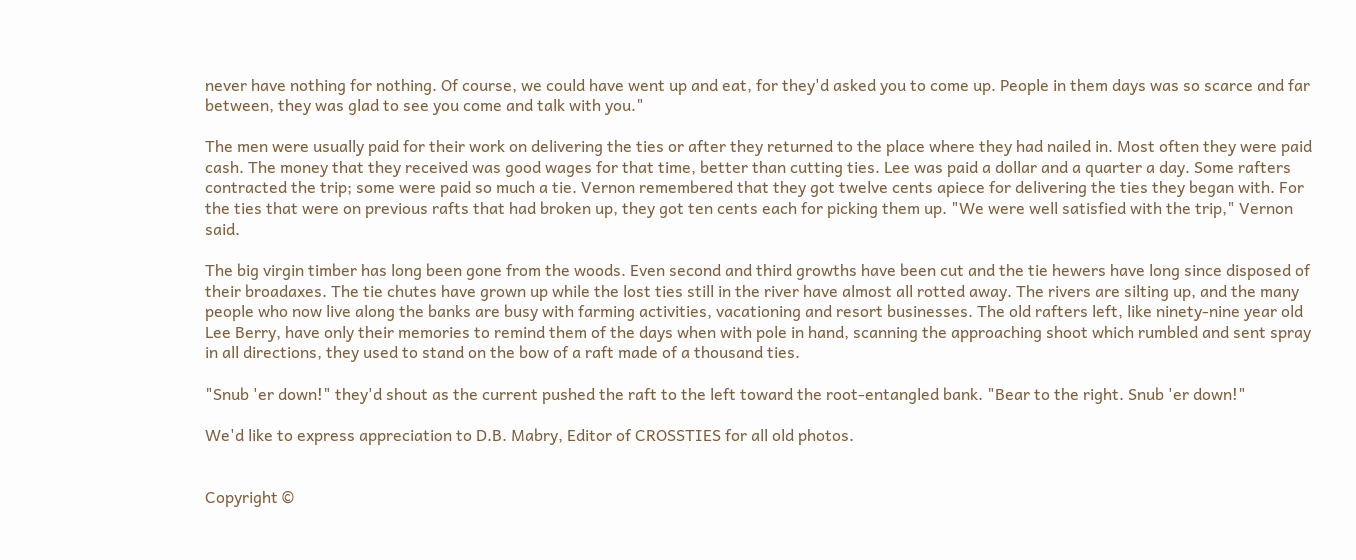never have nothing for nothing. Of course, we could have went up and eat, for they'd asked you to come up. People in them days was so scarce and far between, they was glad to see you come and talk with you."

The men were usually paid for their work on delivering the ties or after they returned to the place where they had nailed in. Most often they were paid cash. The money that they received was good wages for that time, better than cutting ties. Lee was paid a dollar and a quarter a day. Some rafters contracted the trip; some were paid so much a tie. Vernon remembered that they got twelve cents apiece for delivering the ties they began with. For the ties that were on previous rafts that had broken up, they got ten cents each for picking them up. "We were well satisfied with the trip," Vernon said.

The big virgin timber has long been gone from the woods. Even second and third growths have been cut and the tie hewers have long since disposed of their broadaxes. The tie chutes have grown up while the lost ties still in the river have almost all rotted away. The rivers are silting up, and the many people who now live along the banks are busy with farming activities, vacationing and resort businesses. The old rafters left, like ninety-nine year old Lee Berry, have only their memories to remind them of the days when with pole in hand, scanning the approaching shoot which rumbled and sent spray in all directions, they used to stand on the bow of a raft made of a thousand ties.

"Snub 'er down!" they'd shout as the current pushed the raft to the left toward the root-entangled bank. "Bear to the right. Snub 'er down!"

We'd like to express appreciation to D.B. Mabry, Editor of CROSSTIES for all old photos.


Copyright ©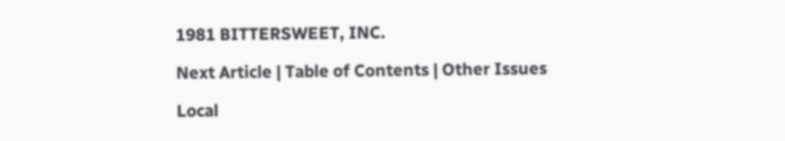1981 BITTERSWEET, INC.

Next Article | Table of Contents | Other Issues

Local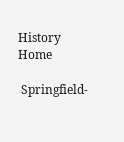History Home

 Springfield-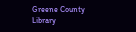Greene County Library